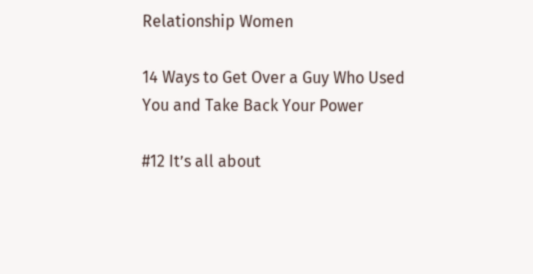Relationship Women

14 Ways to Get Over a Guy Who Used You and Take Back Your Power

#12 It’s all about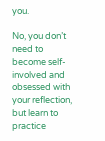you.

No, you don’t need to become self-involved and obsessed with your reflection, but learn to practice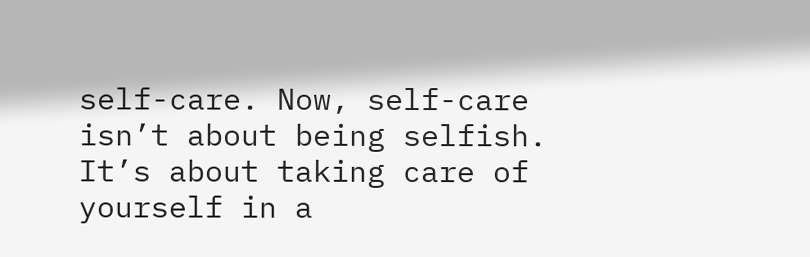self-care. Now, self-care isn’t about being selfish. It’s about taking care of yourself in a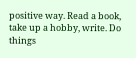positive way. Read a book, take up a hobby, write. Do things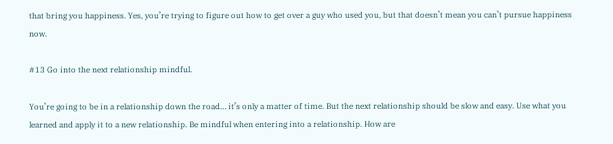that bring you happiness. Yes, you’re trying to figure out how to get over a guy who used you, but that doesn’t mean you can’t pursue happiness now.

#13 Go into the next relationship mindful.

You’re going to be in a relationship down the road… it’s only a matter of time. But the next relationship should be slow and easy. Use what you learned and apply it to a new relationship. Be mindful when entering into a relationship. How are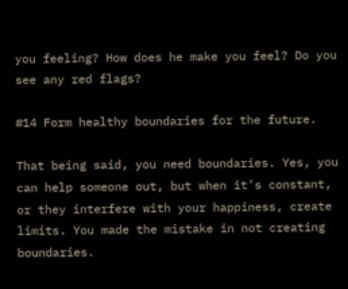you feeling? How does he make you feel? Do you see any red flags?

#14 Form healthy boundaries for the future.

That being said, you need boundaries. Yes, you can help someone out, but when it’s constant, or they interfere with your happiness, create limits. You made the mistake in not creating boundaries.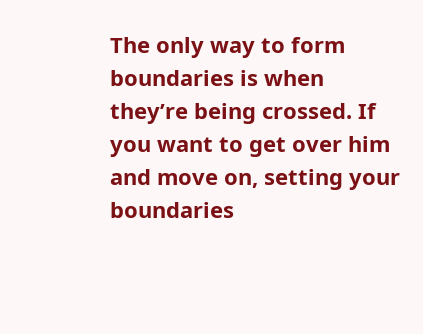The only way to form boundaries is when they’re being crossed. If you want to get over him and move on, setting your boundaries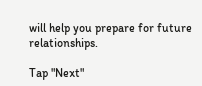will help you prepare for future relationships.

Tap "Next"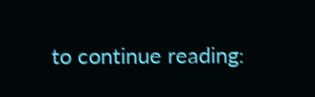to continue reading: